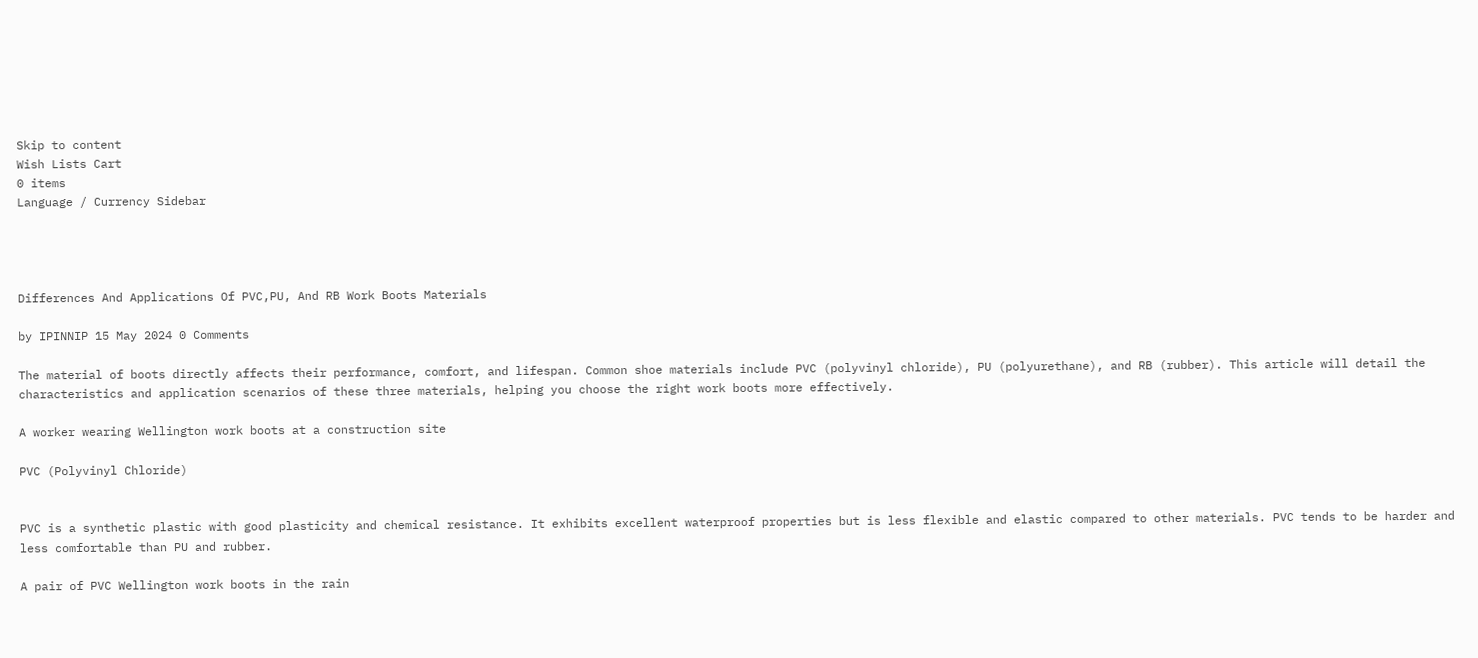Skip to content
Wish Lists Cart
0 items
Language / Currency Sidebar




Differences And Applications Of PVC,PU, And RB Work Boots Materials

by IPINNIP 15 May 2024 0 Comments

The material of boots directly affects their performance, comfort, and lifespan. Common shoe materials include PVC (polyvinyl chloride), PU (polyurethane), and RB (rubber). This article will detail the characteristics and application scenarios of these three materials, helping you choose the right work boots more effectively.

A worker wearing Wellington work boots at a construction site

PVC (Polyvinyl Chloride)


PVC is a synthetic plastic with good plasticity and chemical resistance. It exhibits excellent waterproof properties but is less flexible and elastic compared to other materials. PVC tends to be harder and less comfortable than PU and rubber.

A pair of PVC Wellington work boots in the rain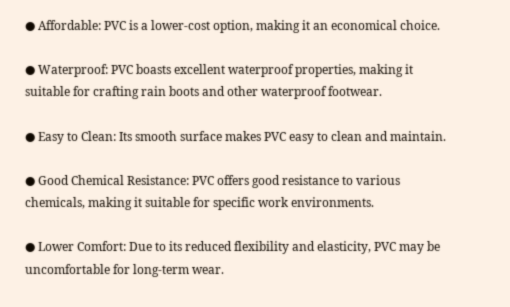● Affordable: PVC is a lower-cost option, making it an economical choice.

● Waterproof: PVC boasts excellent waterproof properties, making it suitable for crafting rain boots and other waterproof footwear.

● Easy to Clean: Its smooth surface makes PVC easy to clean and maintain.

● Good Chemical Resistance: PVC offers good resistance to various chemicals, making it suitable for specific work environments.

● Lower Comfort: Due to its reduced flexibility and elasticity, PVC may be uncomfortable for long-term wear.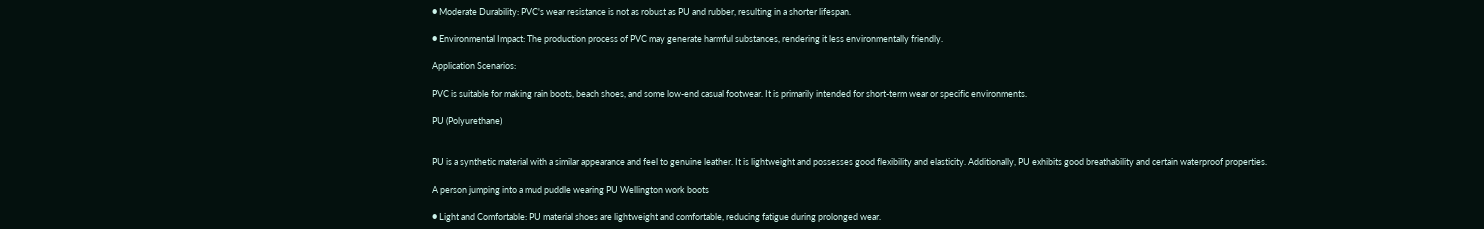● Moderate Durability: PVC's wear resistance is not as robust as PU and rubber, resulting in a shorter lifespan.

● Environmental Impact: The production process of PVC may generate harmful substances, rendering it less environmentally friendly.

Application Scenarios:

PVC is suitable for making rain boots, beach shoes, and some low-end casual footwear. It is primarily intended for short-term wear or specific environments.

PU (Polyurethane)


PU is a synthetic material with a similar appearance and feel to genuine leather. It is lightweight and possesses good flexibility and elasticity. Additionally, PU exhibits good breathability and certain waterproof properties.

A person jumping into a mud puddle wearing PU Wellington work boots

● Light and Comfortable: PU material shoes are lightweight and comfortable, reducing fatigue during prolonged wear.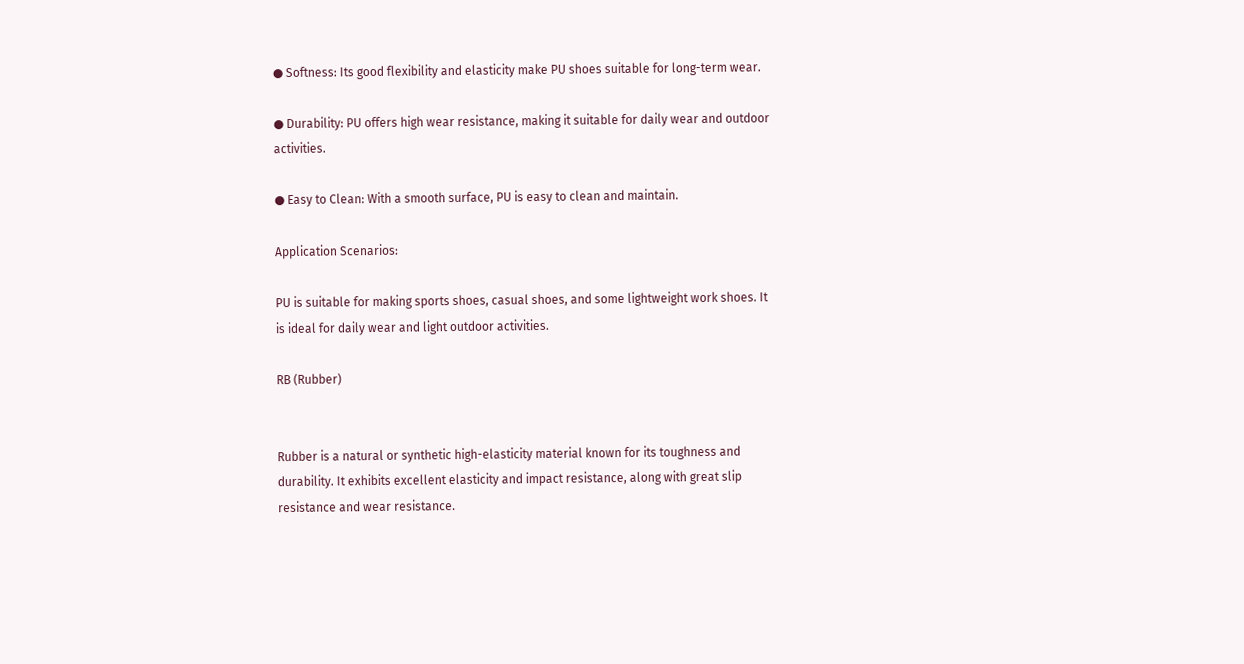● Softness: Its good flexibility and elasticity make PU shoes suitable for long-term wear.

● Durability: PU offers high wear resistance, making it suitable for daily wear and outdoor activities.

● Easy to Clean: With a smooth surface, PU is easy to clean and maintain.

Application Scenarios:

PU is suitable for making sports shoes, casual shoes, and some lightweight work shoes. It is ideal for daily wear and light outdoor activities.

RB (Rubber)


Rubber is a natural or synthetic high-elasticity material known for its toughness and durability. It exhibits excellent elasticity and impact resistance, along with great slip resistance and wear resistance.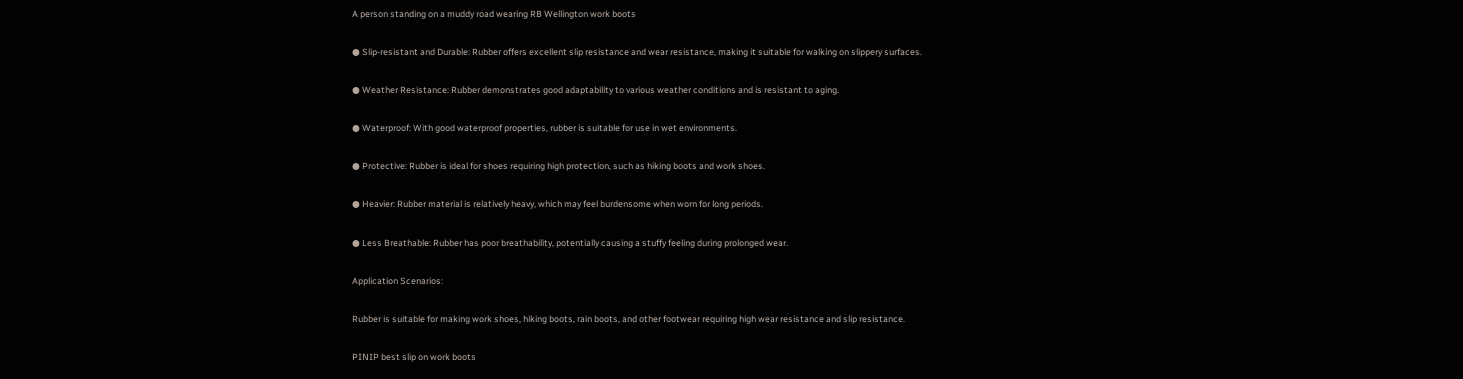A person standing on a muddy road wearing RB Wellington work boots

● Slip-resistant and Durable: Rubber offers excellent slip resistance and wear resistance, making it suitable for walking on slippery surfaces.

● Weather Resistance: Rubber demonstrates good adaptability to various weather conditions and is resistant to aging.

● Waterproof: With good waterproof properties, rubber is suitable for use in wet environments.

● Protective: Rubber is ideal for shoes requiring high protection, such as hiking boots and work shoes.

● Heavier: Rubber material is relatively heavy, which may feel burdensome when worn for long periods.

● Less Breathable: Rubber has poor breathability, potentially causing a stuffy feeling during prolonged wear.

Application Scenarios:

Rubber is suitable for making work shoes, hiking boots, rain boots, and other footwear requiring high wear resistance and slip resistance.

PINIP best slip on work boots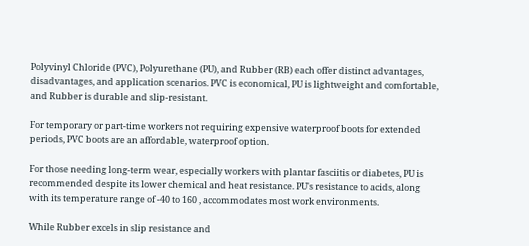Polyvinyl Chloride (PVC), Polyurethane (PU), and Rubber (RB) each offer distinct advantages, disadvantages, and application scenarios. PVC is economical, PU is lightweight and comfortable, and Rubber is durable and slip-resistant.

For temporary or part-time workers not requiring expensive waterproof boots for extended periods, PVC boots are an affordable, waterproof option.

For those needing long-term wear, especially workers with plantar fasciitis or diabetes, PU is recommended despite its lower chemical and heat resistance. PU's resistance to acids, along with its temperature range of -40 to 160 , accommodates most work environments.

While Rubber excels in slip resistance and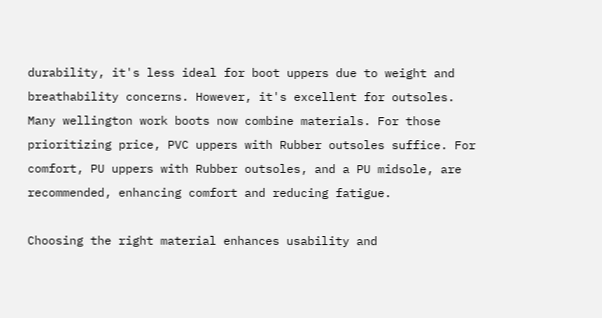durability, it's less ideal for boot uppers due to weight and breathability concerns. However, it's excellent for outsoles. Many wellington work boots now combine materials. For those prioritizing price, PVC uppers with Rubber outsoles suffice. For comfort, PU uppers with Rubber outsoles, and a PU midsole, are recommended, enhancing comfort and reducing fatigue.

Choosing the right material enhances usability and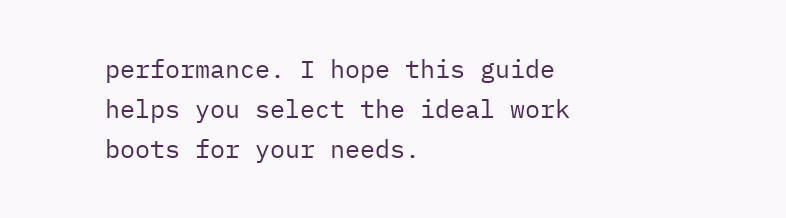performance. I hope this guide helps you select the ideal work boots for your needs.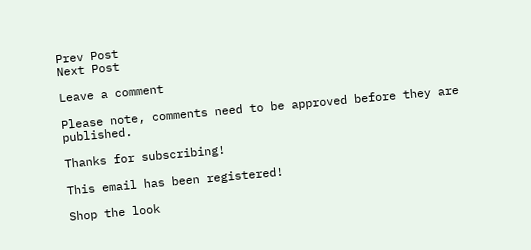Prev Post
Next Post

Leave a comment

Please note, comments need to be approved before they are published.

Thanks for subscribing!

This email has been registered!

Shop the look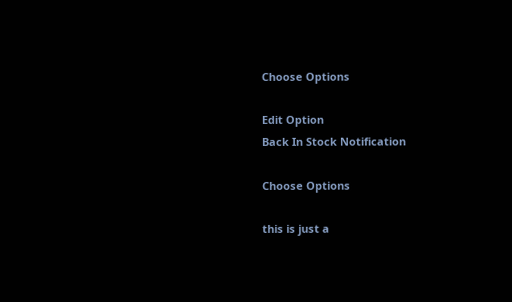Choose Options

Edit Option
Back In Stock Notification

Choose Options

this is just a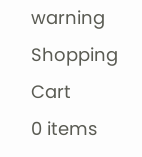warning
Shopping Cart
0 items